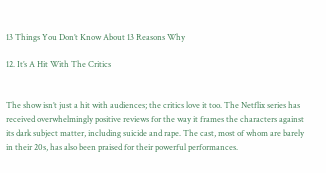13 Things You Don’t Know About 13 Reasons Why

12. It’s A Hit With The Critics


The show isn’t just a hit with audiences; the critics love it too. The Netflix series has received overwhelmingly positive reviews for the way it frames the characters against its dark subject matter, including suicide and rape. The cast, most of whom are barely in their 20s, has also been praised for their powerful performances.